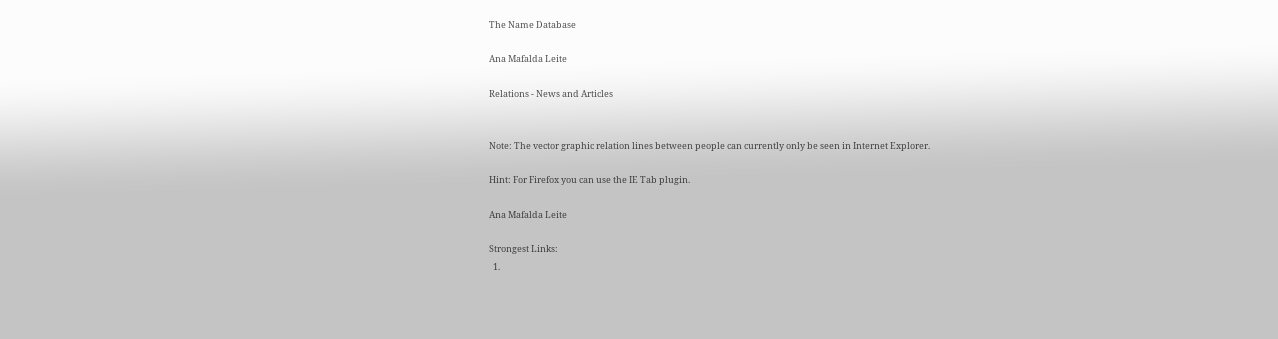The Name Database

Ana Mafalda Leite

Relations - News and Articles


Note: The vector graphic relation lines between people can currently only be seen in Internet Explorer.

Hint: For Firefox you can use the IE Tab plugin.

Ana Mafalda Leite

Strongest Links:
  1.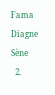Fama Diagne Sène
  2.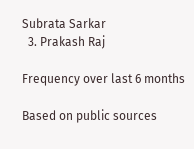Subrata Sarkar
  3. Prakash Raj

Frequency over last 6 months

Based on public sources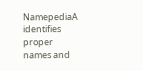NamepediaA identifies proper names and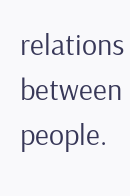relations between people.